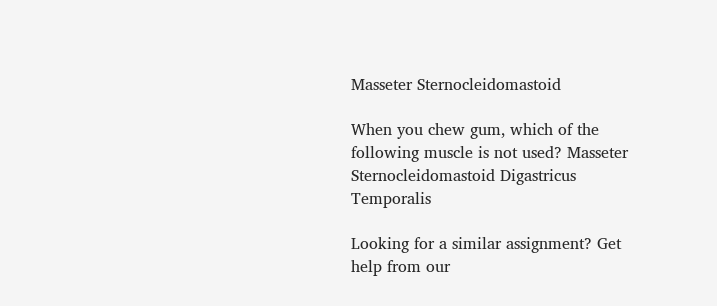Masseter Sternocleidomastoid

When you chew gum, which of the following muscle is not used? Masseter Sternocleidomastoid Digastricus Temporalis

Looking for a similar assignment? Get help from our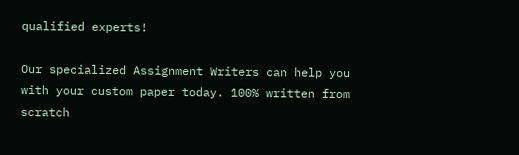qualified experts!

Our specialized Assignment Writers can help you with your custom paper today. 100% written from scratch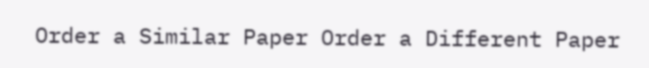Order a Similar Paper Order a Different Paper